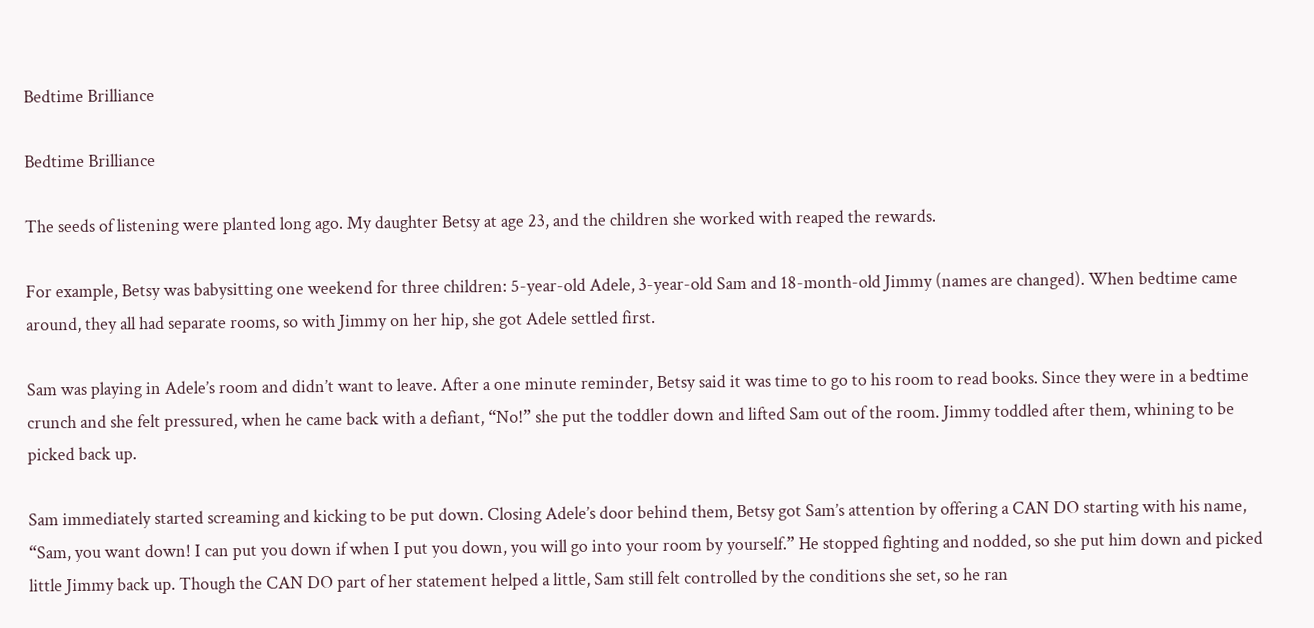Bedtime Brilliance

Bedtime Brilliance

The seeds of listening were planted long ago. My daughter Betsy at age 23, and the children she worked with reaped the rewards.

For example, Betsy was babysitting one weekend for three children: 5-year-old Adele, 3-year-old Sam and 18-month-old Jimmy (names are changed). When bedtime came around, they all had separate rooms, so with Jimmy on her hip, she got Adele settled first.

Sam was playing in Adele’s room and didn’t want to leave. After a one minute reminder, Betsy said it was time to go to his room to read books. Since they were in a bedtime crunch and she felt pressured, when he came back with a defiant, “No!” she put the toddler down and lifted Sam out of the room. Jimmy toddled after them, whining to be picked back up.

Sam immediately started screaming and kicking to be put down. Closing Adele’s door behind them, Betsy got Sam’s attention by offering a CAN DO starting with his name, “Sam, you want down! I can put you down if when I put you down, you will go into your room by yourself.” He stopped fighting and nodded, so she put him down and picked little Jimmy back up. Though the CAN DO part of her statement helped a little, Sam still felt controlled by the conditions she set, so he ran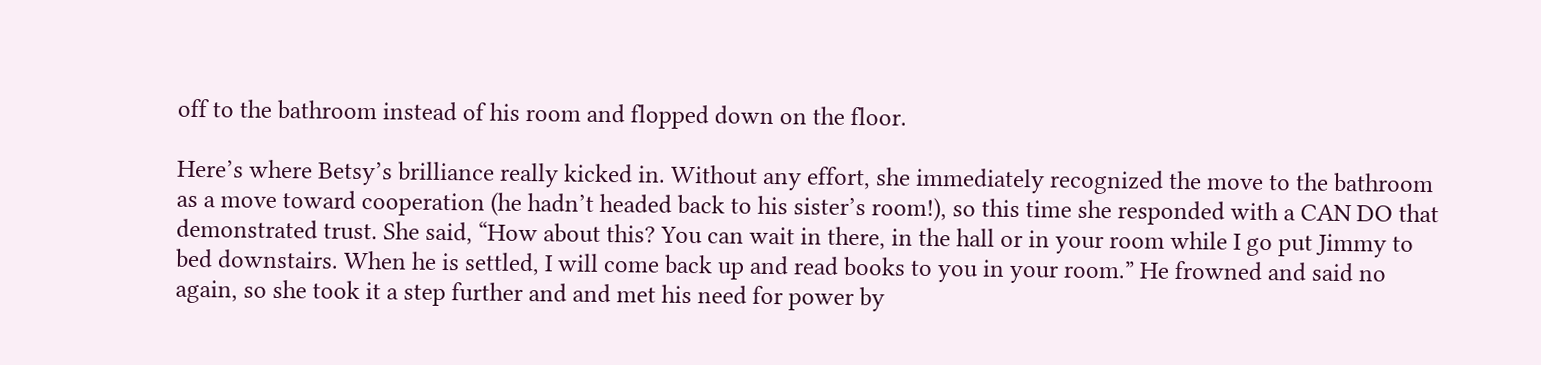off to the bathroom instead of his room and flopped down on the floor.

Here’s where Betsy’s brilliance really kicked in. Without any effort, she immediately recognized the move to the bathroom as a move toward cooperation (he hadn’t headed back to his sister’s room!), so this time she responded with a CAN DO that demonstrated trust. She said, “How about this? You can wait in there, in the hall or in your room while I go put Jimmy to bed downstairs. When he is settled, I will come back up and read books to you in your room.” He frowned and said no again, so she took it a step further and and met his need for power by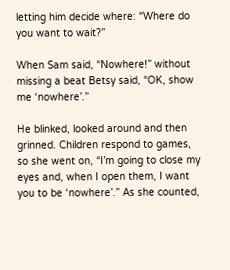letting him decide where: “Where do you want to wait?”

When Sam said, “Nowhere!” without missing a beat Betsy said, “OK, show me ‘nowhere’.”

He blinked, looked around and then grinned. Children respond to games, so she went on, “I’m going to close my eyes and, when I open them, I want you to be ‘nowhere’.” As she counted,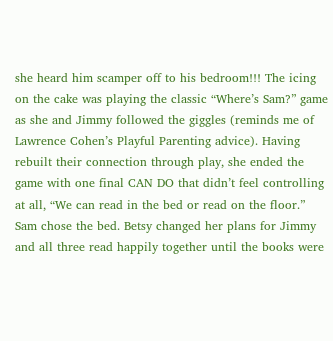she heard him scamper off to his bedroom!!! The icing on the cake was playing the classic “Where’s Sam?” game as she and Jimmy followed the giggles (reminds me of Lawrence Cohen’s Playful Parenting advice). Having rebuilt their connection through play, she ended the game with one final CAN DO that didn’t feel controlling at all, “We can read in the bed or read on the floor.” Sam chose the bed. Betsy changed her plans for Jimmy and all three read happily together until the books were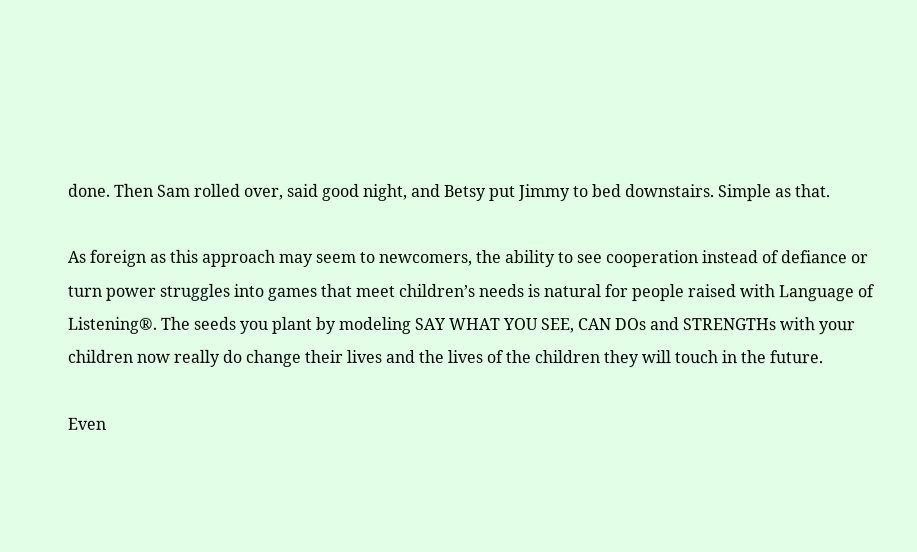done. Then Sam rolled over, said good night, and Betsy put Jimmy to bed downstairs. Simple as that.

As foreign as this approach may seem to newcomers, the ability to see cooperation instead of defiance or turn power struggles into games that meet children’s needs is natural for people raised with Language of Listening®. The seeds you plant by modeling SAY WHAT YOU SEE, CAN DOs and STRENGTHs with your children now really do change their lives and the lives of the children they will touch in the future.

Even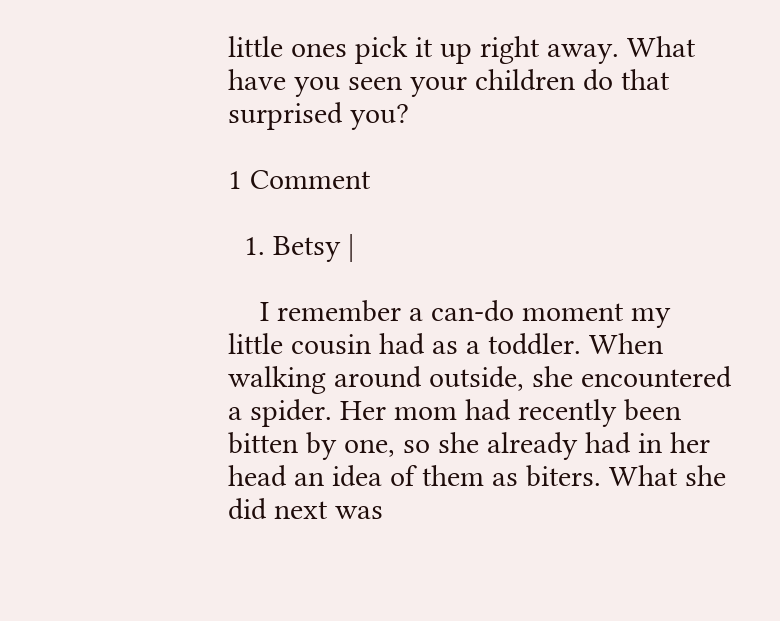little ones pick it up right away. What have you seen your children do that surprised you?

1 Comment

  1. Betsy |

    I remember a can-do moment my little cousin had as a toddler. When walking around outside, she encountered a spider. Her mom had recently been bitten by one, so she already had in her head an idea of them as biters. What she did next was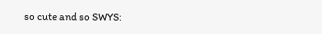so cute and so SWYS: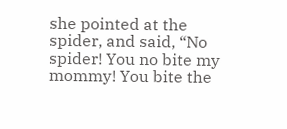she pointed at the spider, and said, “No spider! You no bite my mommy! You bite the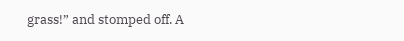grass!” and stomped off. A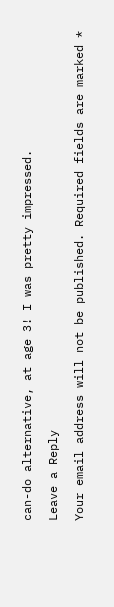can-do alternative, at age 3! I was pretty impressed.

Leave a Reply

Your email address will not be published. Required fields are marked *